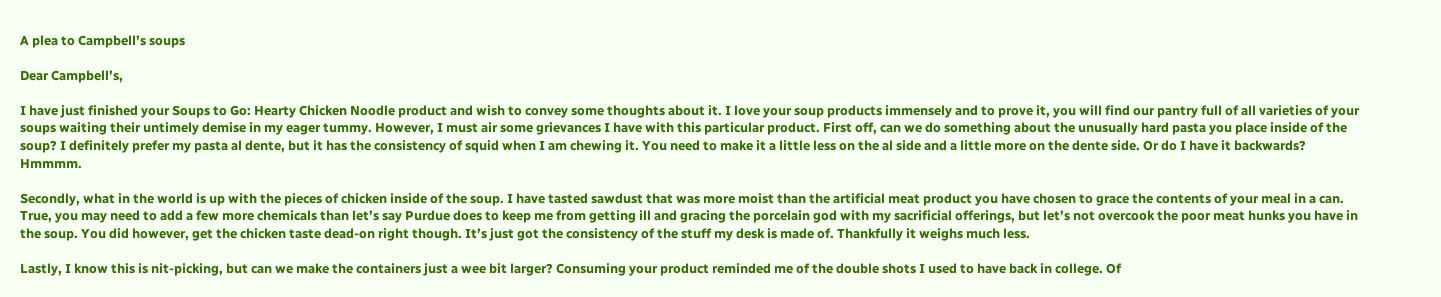A plea to Campbell’s soups

Dear Campbell’s,

I have just finished your Soups to Go: Hearty Chicken Noodle product and wish to convey some thoughts about it. I love your soup products immensely and to prove it, you will find our pantry full of all varieties of your soups waiting their untimely demise in my eager tummy. However, I must air some grievances I have with this particular product. First off, can we do something about the unusually hard pasta you place inside of the soup? I definitely prefer my pasta al dente, but it has the consistency of squid when I am chewing it. You need to make it a little less on the al side and a little more on the dente side. Or do I have it backwards? Hmmmm.

Secondly, what in the world is up with the pieces of chicken inside of the soup. I have tasted sawdust that was more moist than the artificial meat product you have chosen to grace the contents of your meal in a can. True, you may need to add a few more chemicals than let’s say Purdue does to keep me from getting ill and gracing the porcelain god with my sacrificial offerings, but let’s not overcook the poor meat hunks you have in the soup. You did however, get the chicken taste dead-on right though. It’s just got the consistency of the stuff my desk is made of. Thankfully it weighs much less.

Lastly, I know this is nit-picking, but can we make the containers just a wee bit larger? Consuming your product reminded me of the double shots I used to have back in college. Of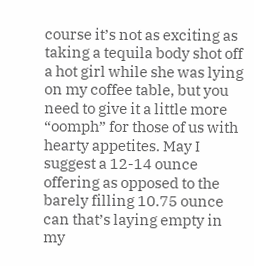course it’s not as exciting as taking a tequila body shot off a hot girl while she was lying on my coffee table, but you need to give it a little more “oomph” for those of us with hearty appetites. May I suggest a 12-14 ounce offering as opposed to the barely filling 10.75 ounce can that’s laying empty in my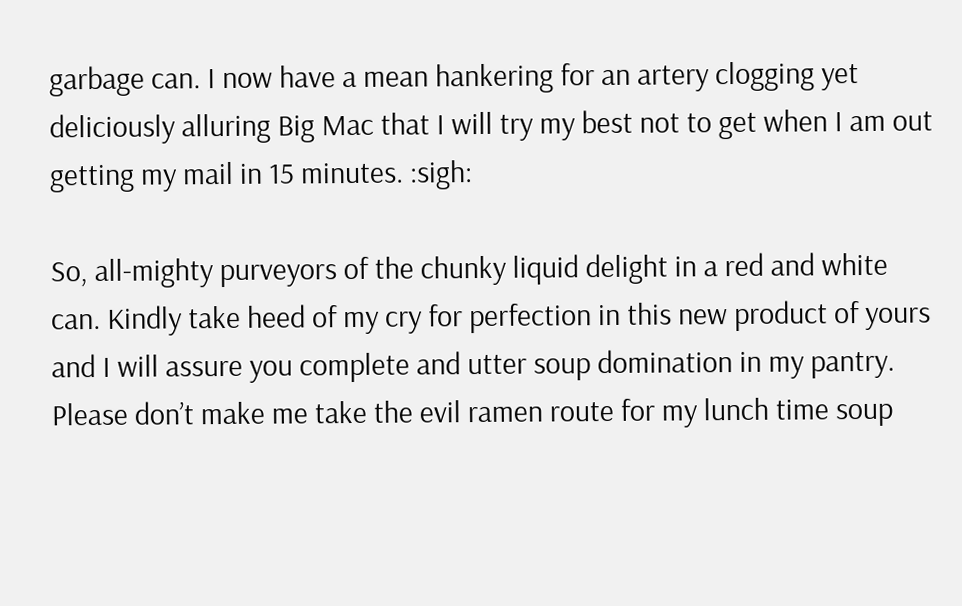garbage can. I now have a mean hankering for an artery clogging yet deliciously alluring Big Mac that I will try my best not to get when I am out getting my mail in 15 minutes. :sigh:

So, all-mighty purveyors of the chunky liquid delight in a red and white can. Kindly take heed of my cry for perfection in this new product of yours and I will assure you complete and utter soup domination in my pantry. Please don’t make me take the evil ramen route for my lunch time soup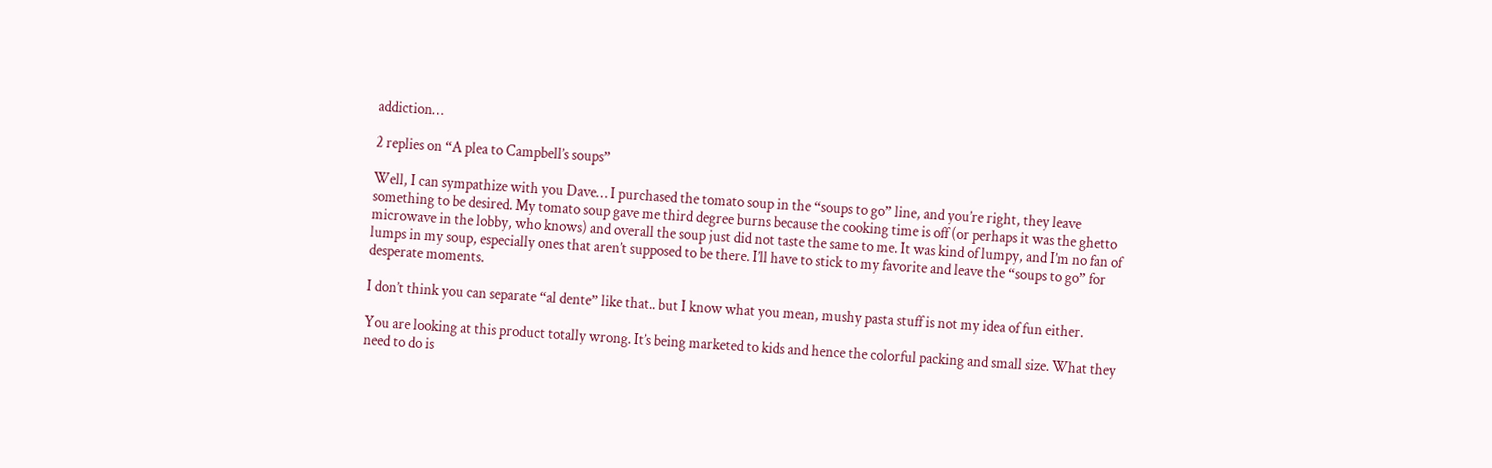addiction…

2 replies on “A plea to Campbell’s soups”

Well, I can sympathize with you Dave… I purchased the tomato soup in the “soups to go” line, and you’re right, they leave something to be desired. My tomato soup gave me third degree burns because the cooking time is off (or perhaps it was the ghetto microwave in the lobby, who knows) and overall the soup just did not taste the same to me. It was kind of lumpy, and I’m no fan of lumps in my soup, especially ones that aren’t supposed to be there. I’ll have to stick to my favorite and leave the “soups to go” for desperate moments.

I don’t think you can separate “al dente” like that.. but I know what you mean, mushy pasta stuff is not my idea of fun either.

You are looking at this product totally wrong. It’s being marketed to kids and hence the colorful packing and small size. What they need to do is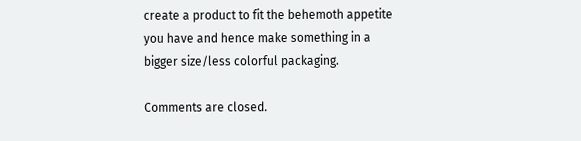create a product to fit the behemoth appetite you have and hence make something in a bigger size/less colorful packaging.

Comments are closed.